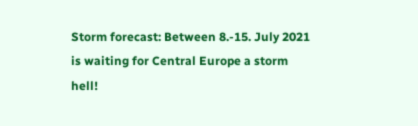Storm forecast: Between 8.-15. July 2021 is waiting for Central Europe a storm hell!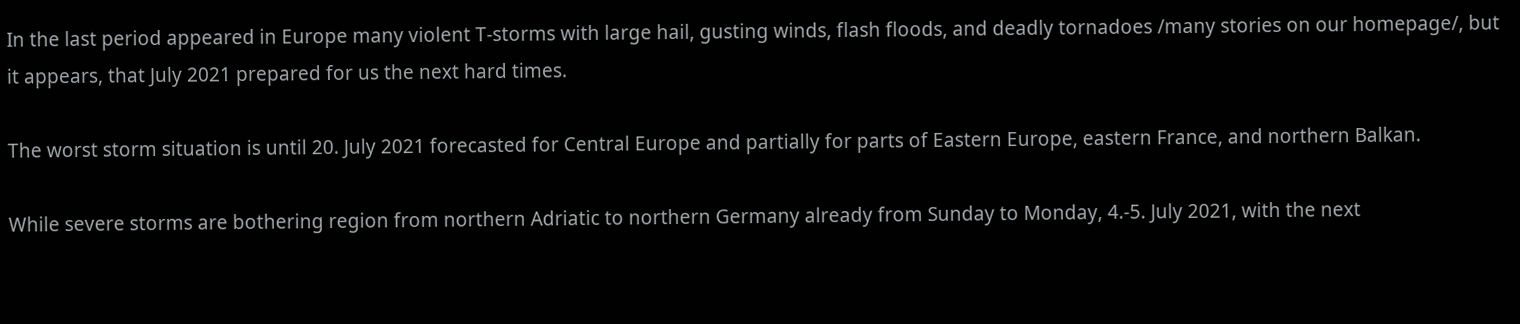In the last period appeared in Europe many violent T-storms with large hail, gusting winds, flash floods, and deadly tornadoes /many stories on our homepage/, but it appears, that July 2021 prepared for us the next hard times.

The worst storm situation is until 20. July 2021 forecasted for Central Europe and partially for parts of Eastern Europe, eastern France, and northern Balkan.

While severe storms are bothering region from northern Adriatic to northern Germany already from Sunday to Monday, 4.-5. July 2021, with the next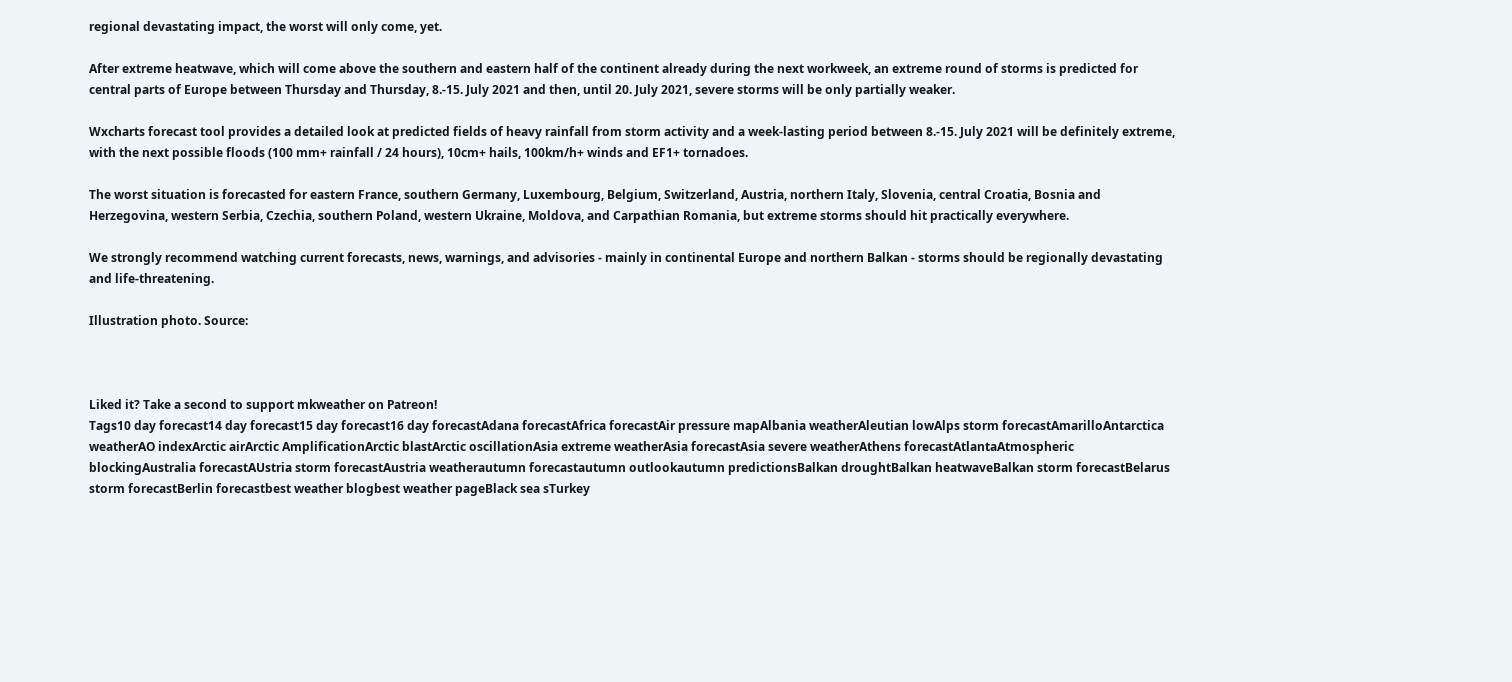regional devastating impact, the worst will only come, yet.

After extreme heatwave, which will come above the southern and eastern half of the continent already during the next workweek, an extreme round of storms is predicted for central parts of Europe between Thursday and Thursday, 8.-15. July 2021 and then, until 20. July 2021, severe storms will be only partially weaker.

Wxcharts forecast tool provides a detailed look at predicted fields of heavy rainfall from storm activity and a week-lasting period between 8.-15. July 2021 will be definitely extreme, with the next possible floods (100 mm+ rainfall / 24 hours), 10cm+ hails, 100km/h+ winds and EF1+ tornadoes.

The worst situation is forecasted for eastern France, southern Germany, Luxembourg, Belgium, Switzerland, Austria, northern Italy, Slovenia, central Croatia, Bosnia and Herzegovina, western Serbia, Czechia, southern Poland, western Ukraine, Moldova, and Carpathian Romania, but extreme storms should hit practically everywhere.

We strongly recommend watching current forecasts, news, warnings, and advisories - mainly in continental Europe and northern Balkan - storms should be regionally devastating and life-threatening.

Illustration photo. Source:



Liked it? Take a second to support mkweather on Patreon!
Tags10 day forecast14 day forecast15 day forecast16 day forecastAdana forecastAfrica forecastAir pressure mapAlbania weatherAleutian lowAlps storm forecastAmarilloAntarctica weatherAO indexArctic airArctic AmplificationArctic blastArctic oscillationAsia extreme weatherAsia forecastAsia severe weatherAthens forecastAtlantaAtmospheric blockingAustralia forecastAUstria storm forecastAustria weatherautumn forecastautumn outlookautumn predictionsBalkan droughtBalkan heatwaveBalkan storm forecastBelarus storm forecastBerlin forecastbest weather blogbest weather pageBlack sea sTurkey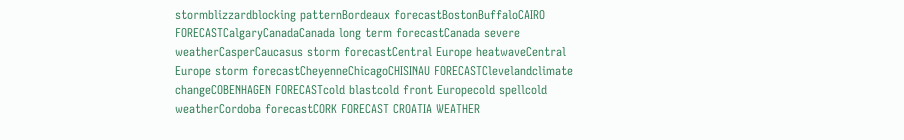stormblizzardblocking patternBordeaux forecastBostonBuffaloCAIRO FORECASTCalgaryCanadaCanada long term forecastCanada severe weatherCasperCaucasus storm forecastCentral Europe heatwaveCentral Europe storm forecastCheyenneChicagoCHISINAU FORECASTClevelandclimate changeCOBENHAGEN FORECASTcold blastcold front Europecold spellcold weatherCordoba forecastCORK FORECAST CROATIA WEATHER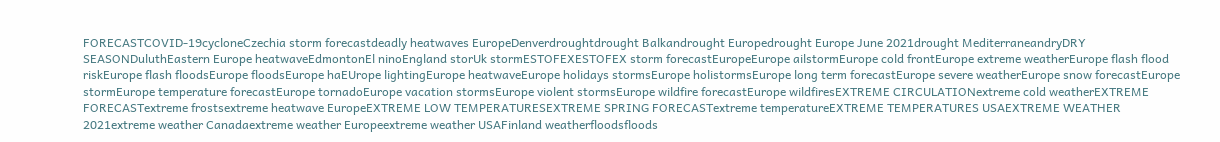FORECASTCOVID-19cycloneCzechia storm forecastdeadly heatwaves EuropeDenverdroughtdrought Balkandrought Europedrought Europe June 2021drought MediterraneandryDRY SEASONDuluthEastern Europe heatwaveEdmontonEl ninoEngland storUk stormESTOFEXESTOFEX storm forecastEuropeEurope ailstormEurope cold frontEurope extreme weatherEurope flash flood riskEurope flash floodsEurope floodsEurope haEUrope lightingEurope heatwaveEurope holidays stormsEurope holistormsEurope long term forecastEurope severe weatherEurope snow forecastEurope stormEurope temperature forecastEurope tornadoEurope vacation stormsEurope violent stormsEurope wildfire forecastEurope wildfiresEXTREME CIRCULATIONextreme cold weatherEXTREME FORECASTextreme frostsextreme heatwave EuropeEXTREME LOW TEMPERATURESEXTREME SPRING FORECASTextreme temperatureEXTREME TEMPERATURES USAEXTREME WEATHER 2021extreme weather Canadaextreme weather Europeextreme weather USAFinland weatherfloodsfloods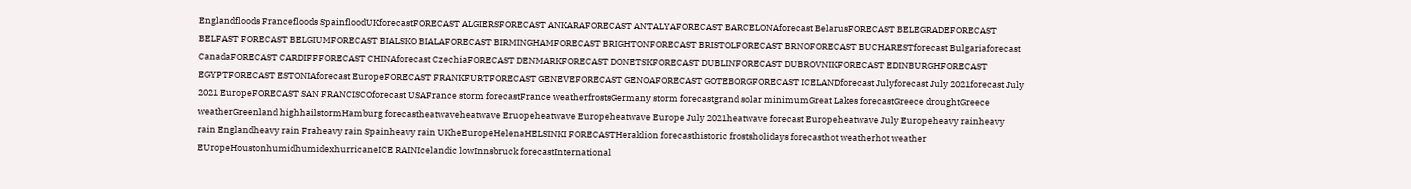Englandfloods Francefloods SpainfloodUKforecastFORECAST ALGIERSFORECAST ANKARAFORECAST ANTALYAFORECAST BARCELONAforecast BelarusFORECAST BELEGRADEFORECAST BELFAST FORECAST BELGIUMFORECAST BIALSKO BIALAFORECAST BIRMINGHAMFORECAST BRIGHTONFORECAST BRISTOLFORECAST BRNOFORECAST BUCHARESTforecast Bulgariaforecast CanadaFORECAST CARDIFFFORECAST CHINAforecast CzechiaFORECAST DENMARKFORECAST DONETSKFORECAST DUBLINFORECAST DUBROVNIKFORECAST EDINBURGHFORECAST EGYPTFORECAST ESTONIAforecast EuropeFORECAST FRANKFURTFORECAST GENEVEFORECAST GENOAFORECAST GOTEBORGFORECAST ICELANDforecast Julyforecast July 2021forecast July 2021 EuropeFORECAST SAN FRANCISCOforecast USAFrance storm forecastFrance weatherfrostsGermany storm forecastgrand solar minimumGreat Lakes forecastGreece droughtGreece weatherGreenland highhailstormHamburg forecastheatwaveheatwave Eruopeheatwave Europeheatwave Europe July 2021heatwave forecast Europeheatwave July Europeheavy rainheavy rain Englandheavy rain Fraheavy rain Spainheavy rain UKheEuropeHelenaHELSINKI FORECASTHeraklion forecasthistoric frostsholidays forecasthot weatherhot weather EUropeHoustonhumidhumidexhurricaneICE RAINIcelandic lowInnsbruck forecastInternational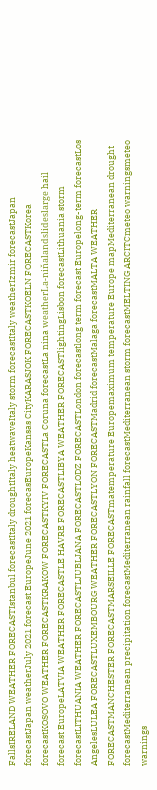FallsIRELAND WEATHER FORECASTIstanbul forecastItaly droughtItaly heatwaveItaly storm forecastItaly weatherIzmir forecastJapan forecastJapan weatherJuly 2021 forecast EuropeJune 2021 forecasEuropeKansas CityKARASJOK FORECASTKOELN FORECASTKorea forecastKOSOVO WEATHER FORECASTKRAKOW FORECASTKYIV FORECASTLa Coruna forecastLa nina weatherLa-niňalandslideslarge hail forecast EuropeLATVIA WEATHER FORECASTLE HAVRE FORECASTLIBYA WEATHER FORECASTlightingLisbon forecastLithuania storm forecastLITHUANIA WEATHER FORECASTLJUBLJANA FORECASTLODZ FORECASTLondon forecastlong term forecast Europelong-term forecastLos AngelesLULEA FORECASTLUXEMBOURG WEATHER FORECASTLYON FORECASTMadrid forecastMalaga forecastMALTA WEATHER FORECASTMANCHESTER FORECASTMARSEILLE FORECASTmatemperature Europemaximum temperature Europe mapMediterranean drought forecastMediterranean precipitation forecastMediterranean rainfall forecastMediterranean storm forecastMELTING ARCITCmeteo warningsmeteo warnings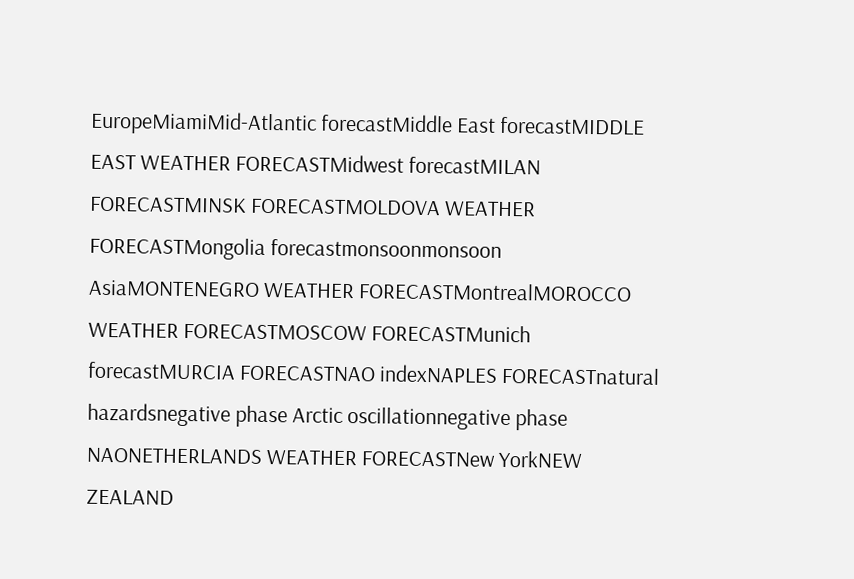EuropeMiamiMid-Atlantic forecastMiddle East forecastMIDDLE EAST WEATHER FORECASTMidwest forecastMILAN FORECASTMINSK FORECASTMOLDOVA WEATHER FORECASTMongolia forecastmonsoonmonsoon AsiaMONTENEGRO WEATHER FORECASTMontrealMOROCCO WEATHER FORECASTMOSCOW FORECASTMunich forecastMURCIA FORECASTNAO indexNAPLES FORECASTnatural hazardsnegative phase Arctic oscillationnegative phase NAONETHERLANDS WEATHER FORECASTNew YorkNEW ZEALAND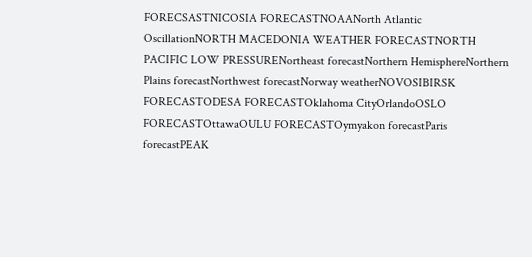FORECSASTNICOSIA FORECASTNOAANorth Atlantic OscillationNORTH MACEDONIA WEATHER FORECASTNORTH PACIFIC LOW PRESSURENortheast forecastNorthern HemisphereNorthern Plains forecastNorthwest forecastNorway weatherNOVOSIBIRSK FORECASTODESA FORECASTOklahoma CityOrlandoOSLO FORECASTOttawaOULU FORECASTOymyakon forecastParis forecastPEAK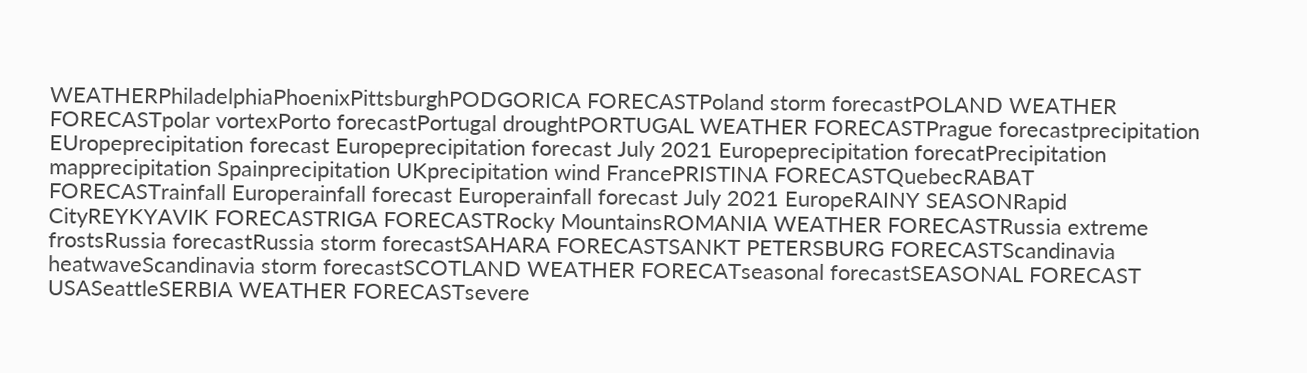WEATHERPhiladelphiaPhoenixPittsburghPODGORICA FORECASTPoland storm forecastPOLAND WEATHER FORECASTpolar vortexPorto forecastPortugal droughtPORTUGAL WEATHER FORECASTPrague forecastprecipitation EUropeprecipitation forecast Europeprecipitation forecast July 2021 Europeprecipitation forecatPrecipitation mapprecipitation Spainprecipitation UKprecipitation wind FrancePRISTINA FORECASTQuebecRABAT FORECASTrainfall Europerainfall forecast Europerainfall forecast July 2021 EuropeRAINY SEASONRapid CityREYKYAVIK FORECASTRIGA FORECASTRocky MountainsROMANIA WEATHER FORECASTRussia extreme frostsRussia forecastRussia storm forecastSAHARA FORECASTSANKT PETERSBURG FORECASTScandinavia heatwaveScandinavia storm forecastSCOTLAND WEATHER FORECATseasonal forecastSEASONAL FORECAST USASeattleSERBIA WEATHER FORECASTsevere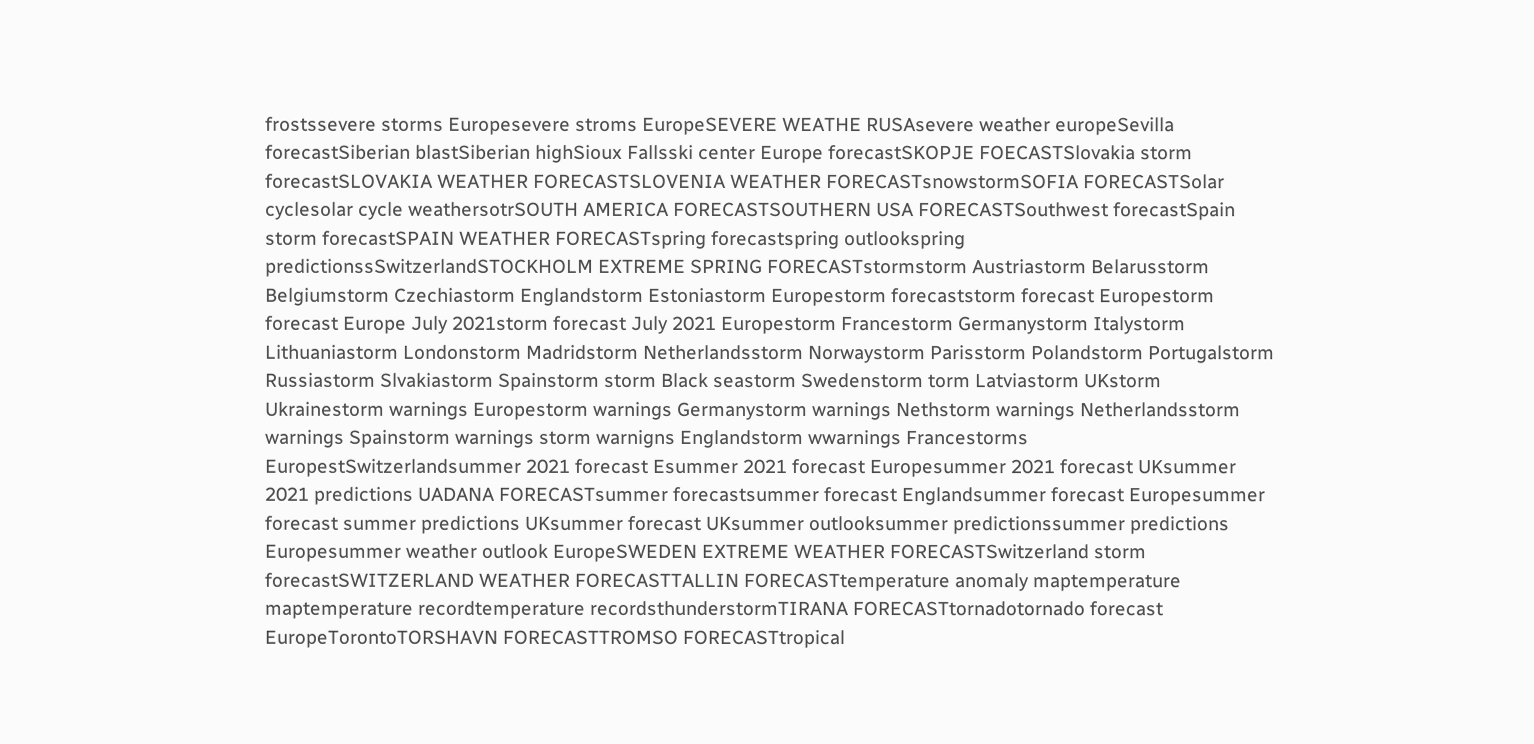frostssevere storms Europesevere stroms EuropeSEVERE WEATHE RUSAsevere weather europeSevilla forecastSiberian blastSiberian highSioux Fallsski center Europe forecastSKOPJE FOECASTSlovakia storm forecastSLOVAKIA WEATHER FORECASTSLOVENIA WEATHER FORECASTsnowstormSOFIA FORECASTSolar cyclesolar cycle weathersotrSOUTH AMERICA FORECASTSOUTHERN USA FORECASTSouthwest forecastSpain storm forecastSPAIN WEATHER FORECASTspring forecastspring outlookspring predictionssSwitzerlandSTOCKHOLM EXTREME SPRING FORECASTstormstorm Austriastorm Belarusstorm Belgiumstorm Czechiastorm Englandstorm Estoniastorm Europestorm forecaststorm forecast Europestorm forecast Europe July 2021storm forecast July 2021 Europestorm Francestorm Germanystorm Italystorm Lithuaniastorm Londonstorm Madridstorm Netherlandsstorm Norwaystorm Parisstorm Polandstorm Portugalstorm Russiastorm Slvakiastorm Spainstorm storm Black seastorm Swedenstorm torm Latviastorm UKstorm Ukrainestorm warnings Europestorm warnings Germanystorm warnings Nethstorm warnings Netherlandsstorm warnings Spainstorm warnings storm warnigns Englandstorm wwarnings Francestorms EuropestSwitzerlandsummer 2021 forecast Esummer 2021 forecast Europesummer 2021 forecast UKsummer 2021 predictions UADANA FORECASTsummer forecastsummer forecast Englandsummer forecast Europesummer forecast summer predictions UKsummer forecast UKsummer outlooksummer predictionssummer predictions Europesummer weather outlook EuropeSWEDEN EXTREME WEATHER FORECASTSwitzerland storm forecastSWITZERLAND WEATHER FORECASTTALLIN FORECASTtemperature anomaly maptemperature maptemperature recordtemperature recordsthunderstormTIRANA FORECASTtornadotornado forecast EuropeTorontoTORSHAVN FORECASTTROMSO FORECASTtropical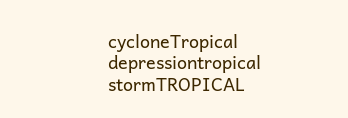cycloneTropical depressiontropical stormTROPICAL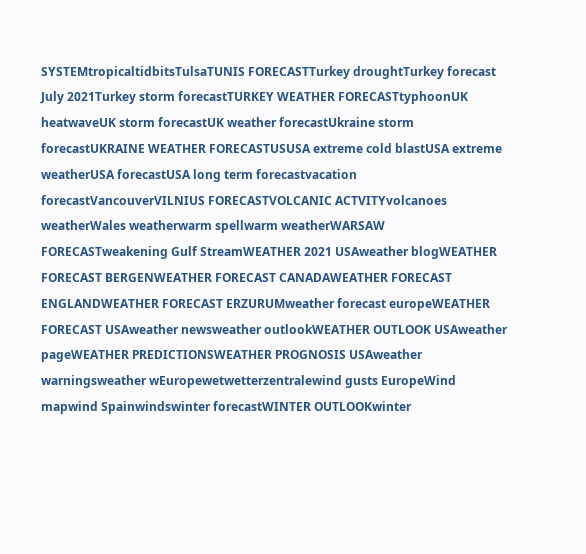SYSTEMtropicaltidbitsTulsaTUNIS FORECASTTurkey droughtTurkey forecast July 2021Turkey storm forecastTURKEY WEATHER FORECASTtyphoonUK heatwaveUK storm forecastUK weather forecastUkraine storm forecastUKRAINE WEATHER FORECASTUSUSA extreme cold blastUSA extreme weatherUSA forecastUSA long term forecastvacation forecastVancouverVILNIUS FORECASTVOLCANIC ACTVITYvolcanoes weatherWales weatherwarm spellwarm weatherWARSAW FORECASTweakening Gulf StreamWEATHER 2021 USAweather blogWEATHER FORECAST BERGENWEATHER FORECAST CANADAWEATHER FORECAST ENGLANDWEATHER FORECAST ERZURUMweather forecast europeWEATHER FORECAST USAweather newsweather outlookWEATHER OUTLOOK USAweather pageWEATHER PREDICTIONSWEATHER PROGNOSIS USAweather warningsweather wEuropewetwetterzentralewind gusts EuropeWind mapwind Spainwindswinter forecastWINTER OUTLOOKwinter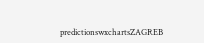predictionswxchartsZAGREB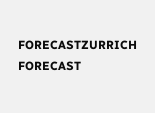FORECASTZURRICH FORECAST